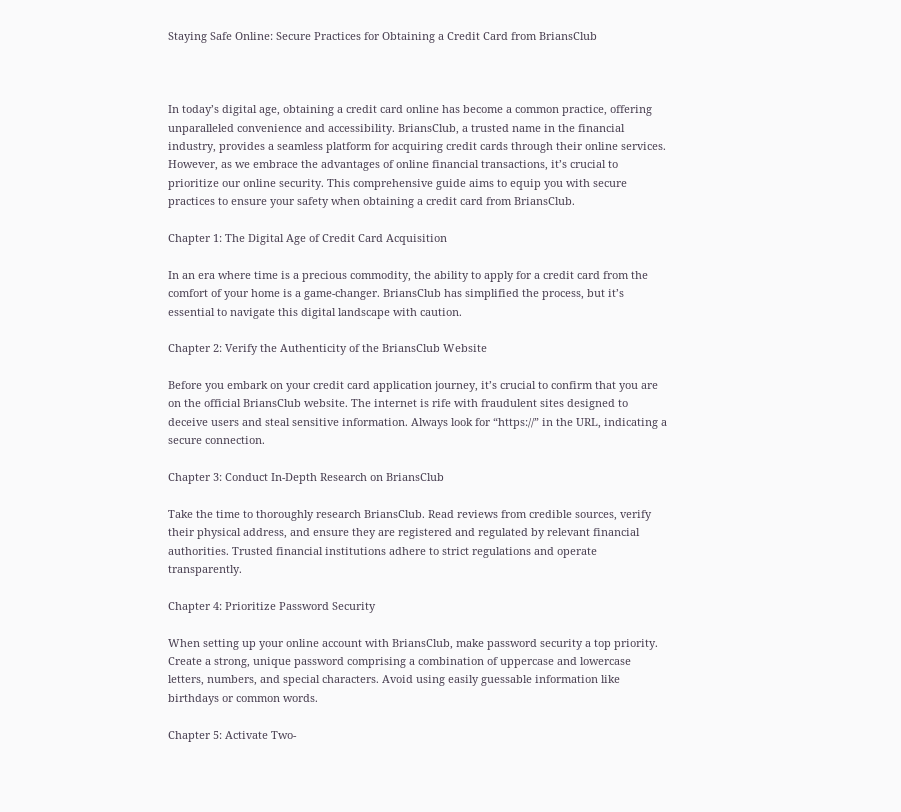Staying Safe Online: Secure Practices for Obtaining a Credit Card from BriansClub



In today’s digital age, obtaining a credit card online has become a common practice, offering unparalleled convenience and accessibility. BriansClub, a trusted name in the financial industry, provides a seamless platform for acquiring credit cards through their online services. However, as we embrace the advantages of online financial transactions, it’s crucial to prioritize our online security. This comprehensive guide aims to equip you with secure practices to ensure your safety when obtaining a credit card from BriansClub.

Chapter 1: The Digital Age of Credit Card Acquisition

In an era where time is a precious commodity, the ability to apply for a credit card from the comfort of your home is a game-changer. BriansClub has simplified the process, but it’s essential to navigate this digital landscape with caution.

Chapter 2: Verify the Authenticity of the BriansClub Website

Before you embark on your credit card application journey, it’s crucial to confirm that you are on the official BriansClub website. The internet is rife with fraudulent sites designed to deceive users and steal sensitive information. Always look for “https://” in the URL, indicating a secure connection.

Chapter 3: Conduct In-Depth Research on BriansClub

Take the time to thoroughly research BriansClub. Read reviews from credible sources, verify their physical address, and ensure they are registered and regulated by relevant financial authorities. Trusted financial institutions adhere to strict regulations and operate transparently.

Chapter 4: Prioritize Password Security

When setting up your online account with BriansClub, make password security a top priority. Create a strong, unique password comprising a combination of uppercase and lowercase letters, numbers, and special characters. Avoid using easily guessable information like birthdays or common words.

Chapter 5: Activate Two-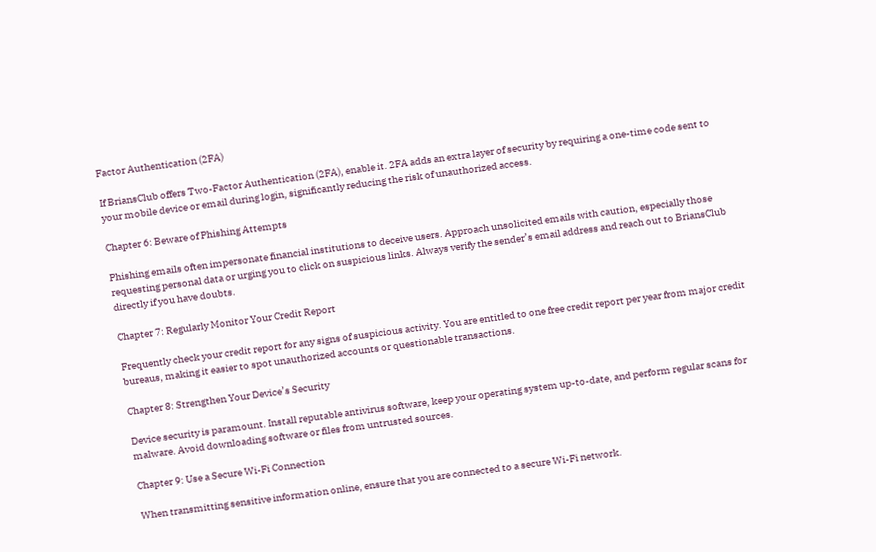Factor Authentication (2FA)

If BriansClub offers Two-Factor Authentication (2FA), enable it. 2FA adds an extra layer of security by requiring a one-time code sent to your mobile device or email during login, significantly reducing the risk of unauthorized access.

Chapter 6: Beware of Phishing Attempts

Phishing emails often impersonate financial institutions to deceive users. Approach unsolicited emails with caution, especially those requesting personal data or urging you to click on suspicious links. Always verify the sender’s email address and reach out to BriansClub directly if you have doubts.

Chapter 7: Regularly Monitor Your Credit Report

Frequently check your credit report for any signs of suspicious activity. You are entitled to one free credit report per year from major credit bureaus, making it easier to spot unauthorized accounts or questionable transactions.

Chapter 8: Strengthen Your Device’s Security

Device security is paramount. Install reputable antivirus software, keep your operating system up-to-date, and perform regular scans for malware. Avoid downloading software or files from untrusted sources.

Chapter 9: Use a Secure Wi-Fi Connection

When transmitting sensitive information online, ensure that you are connected to a secure Wi-Fi network.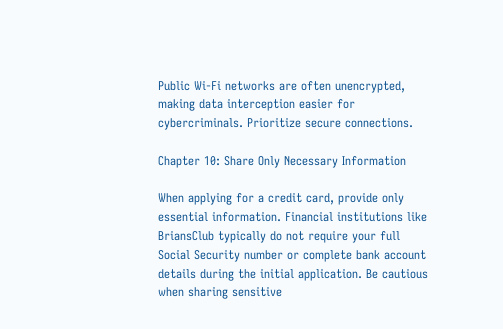Public Wi-Fi networks are often unencrypted, making data interception easier for cybercriminals. Prioritize secure connections.

Chapter 10: Share Only Necessary Information

When applying for a credit card, provide only essential information. Financial institutions like BriansClub typically do not require your full Social Security number or complete bank account details during the initial application. Be cautious when sharing sensitive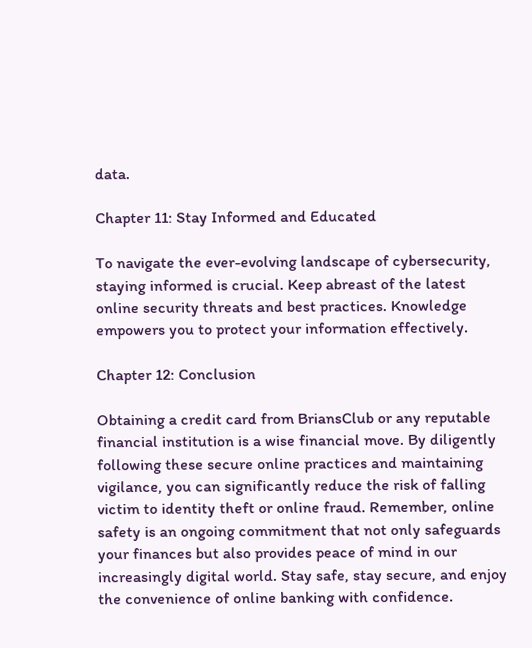data.

Chapter 11: Stay Informed and Educated

To navigate the ever-evolving landscape of cybersecurity, staying informed is crucial. Keep abreast of the latest online security threats and best practices. Knowledge empowers you to protect your information effectively.

Chapter 12: Conclusion

Obtaining a credit card from BriansClub or any reputable financial institution is a wise financial move. By diligently following these secure online practices and maintaining vigilance, you can significantly reduce the risk of falling victim to identity theft or online fraud. Remember, online safety is an ongoing commitment that not only safeguards your finances but also provides peace of mind in our increasingly digital world. Stay safe, stay secure, and enjoy the convenience of online banking with confidence.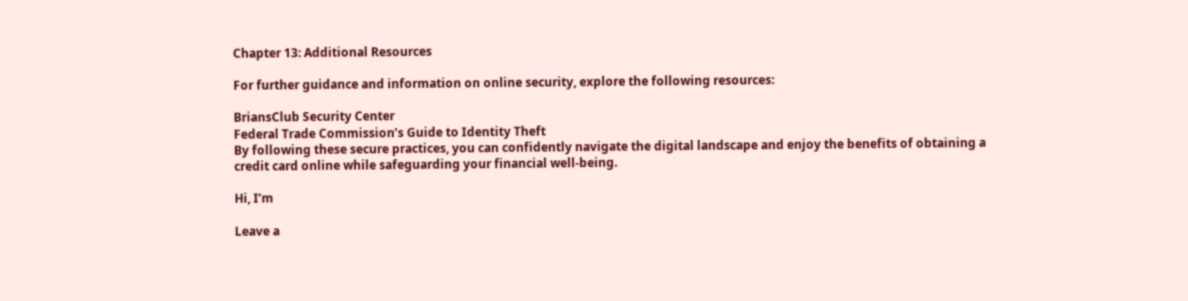Chapter 13: Additional Resources

For further guidance and information on online security, explore the following resources:

BriansClub Security Center
Federal Trade Commission’s Guide to Identity Theft
By following these secure practices, you can confidently navigate the digital landscape and enjoy the benefits of obtaining a credit card online while safeguarding your financial well-being.

Hi, I’m

Leave a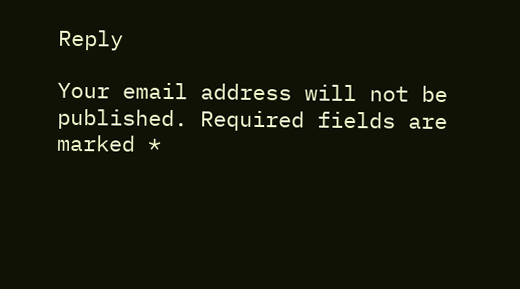Reply

Your email address will not be published. Required fields are marked *